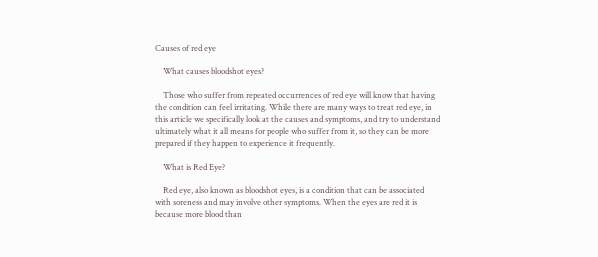Causes of red eye

    What causes bloodshot eyes?

    Those who suffer from repeated occurrences of red eye will know that having the condition can feel irritating. While there are many ways to treat red eye, in this article we specifically look at the causes and symptoms, and try to understand ultimately what it all means for people who suffer from it, so they can be more prepared if they happen to experience it frequently.

    What is Red Eye?

    Red eye, also known as bloodshot eyes, is a condition that can be associated with soreness and may involve other symptoms. When the eyes are red it is because more blood than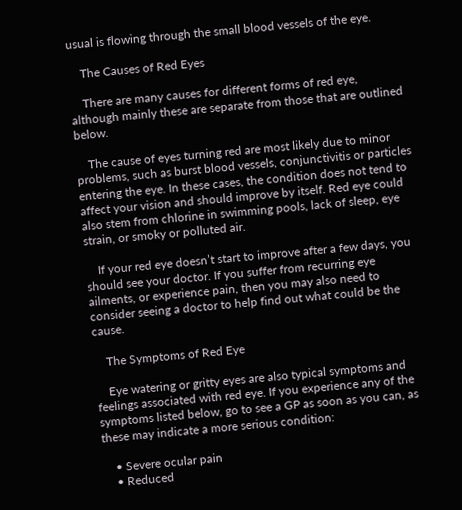usual is flowing through the small blood vessels of the eye.

    The Causes of Red Eyes

    There are many causes for different forms of red eye, although mainly these are separate from those that are outlined below.

    The cause of eyes turning red are most likely due to minor problems, such as burst blood vessels, conjunctivitis or particles entering the eye. In these cases, the condition does not tend to affect your vision and should improve by itself. Red eye could also stem from chlorine in swimming pools, lack of sleep, eye strain, or smoky or polluted air.

    If your red eye doesn’t start to improve after a few days, you should see your doctor. If you suffer from recurring eye ailments, or experience pain, then you may also need to consider seeing a doctor to help find out what could be the cause.

    The Symptoms of Red Eye

    Eye watering or gritty eyes are also typical symptoms and feelings associated with red eye. If you experience any of the symptoms listed below, go to see a GP as soon as you can, as these may indicate a more serious condition:

    • Severe ocular pain
    • Reduced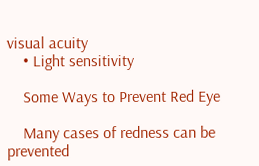visual acuity
    • Light sensitivity

    Some Ways to Prevent Red Eye

    Many cases of redness can be prevented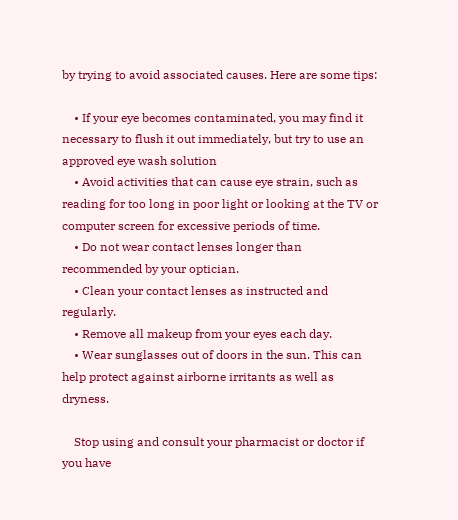by trying to avoid associated causes. Here are some tips:

    • If your eye becomes contaminated, you may find it necessary to flush it out immediately, but try to use an approved eye wash solution
    • Avoid activities that can cause eye strain, such as reading for too long in poor light or looking at the TV or computer screen for excessive periods of time.
    • Do not wear contact lenses longer than recommended by your optician.
    • Clean your contact lenses as instructed and regularly.
    • Remove all makeup from your eyes each day.
    • Wear sunglasses out of doors in the sun. This can help protect against airborne irritants as well as dryness.

    Stop using and consult your pharmacist or doctor if you have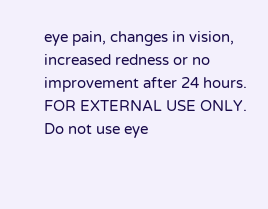eye pain, changes in vision, increased redness or no improvement after 24 hours. FOR EXTERNAL USE ONLY. Do not use eye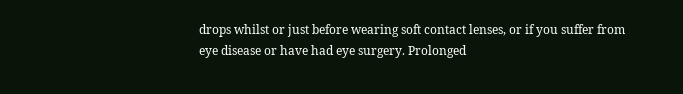drops whilst or just before wearing soft contact lenses, or if you suffer from eye disease or have had eye surgery. Prolonged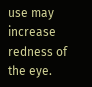use may increase redness of the eye.